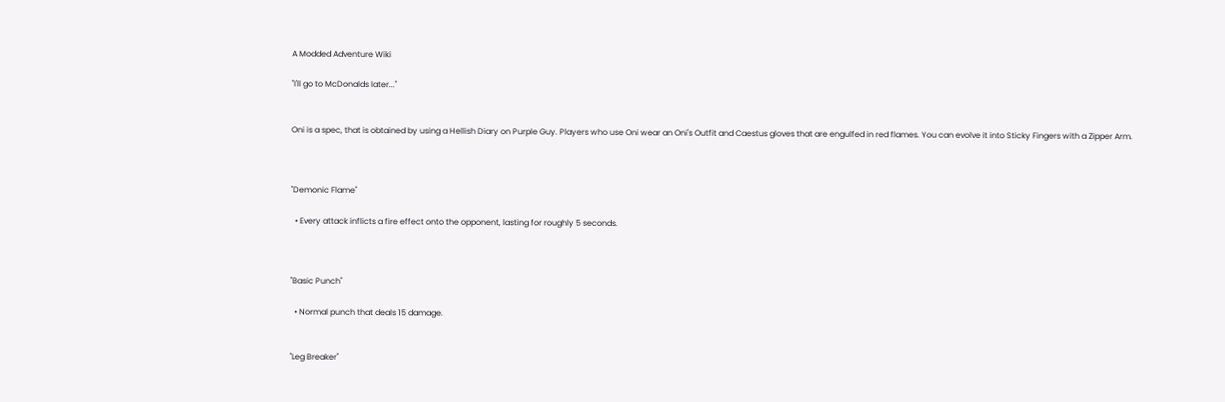A Modded Adventure Wiki

"I'll go to McDonalds later..."


Oni is a spec, that is obtained by using a Hellish Diary on Purple Guy. Players who use Oni wear an Oni's Outfit and Caestus gloves that are engulfed in red flames. You can evolve it into Sticky Fingers with a Zipper Arm.



"Demonic Flame"

  • Every attack inflicts a fire effect onto the opponent, lasting for roughly 5 seconds.



"Basic Punch"

  • Normal punch that deals 15 damage.


"Leg Breaker"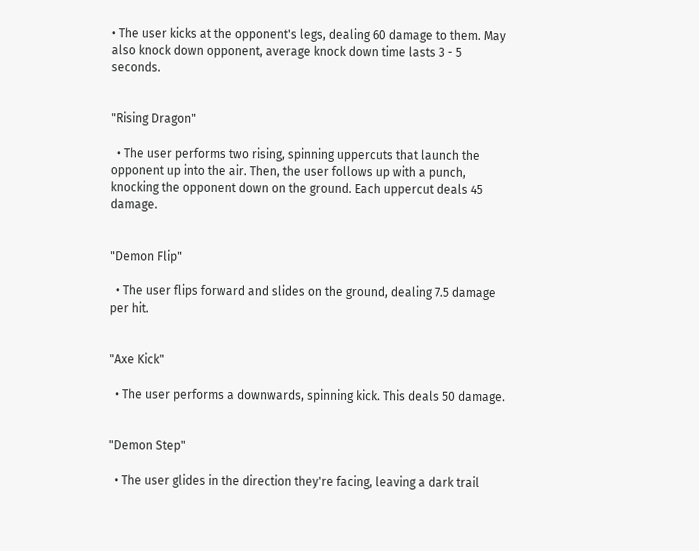• The user kicks at the opponent's legs, dealing 60 damage to them. May also knock down opponent, average knock down time lasts 3 - 5 seconds.


"Rising Dragon"

  • The user performs two rising, spinning uppercuts that launch the opponent up into the air. Then, the user follows up with a punch, knocking the opponent down on the ground. Each uppercut deals 45 damage.


"Demon Flip"

  • The user flips forward and slides on the ground, dealing 7.5 damage per hit.


"Axe Kick"

  • The user performs a downwards, spinning kick. This deals 50 damage.


"Demon Step"

  • The user glides in the direction they're facing, leaving a dark trail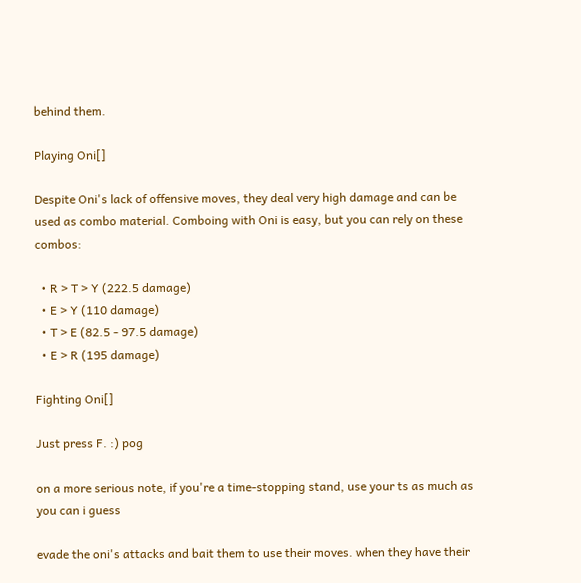behind them.

Playing Oni[]

Despite Oni's lack of offensive moves, they deal very high damage and can be used as combo material. Comboing with Oni is easy, but you can rely on these combos:

  • R > T > Y (222.5 damage)
  • E > Y (110 damage)
  • T > E (82.5 - 97.5 damage)
  • E > R (195 damage)

Fighting Oni[]

Just press F. :) pog

on a more serious note, if you're a time-stopping stand, use your ts as much as you can i guess

evade the oni's attacks and bait them to use their moves. when they have their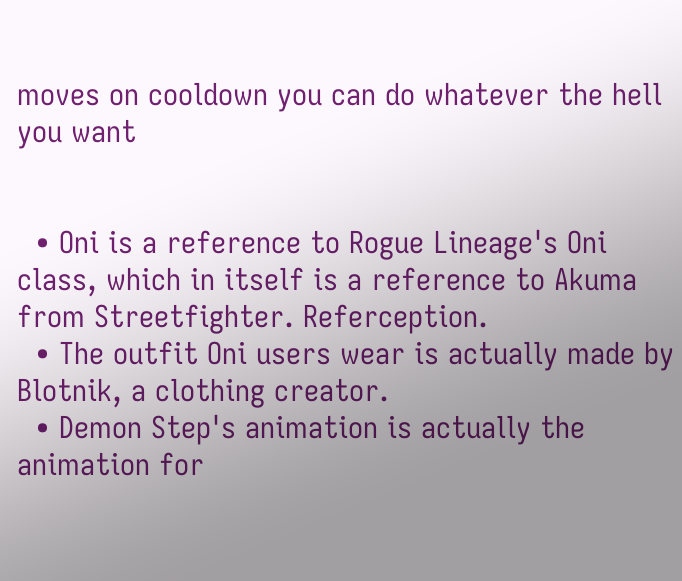moves on cooldown you can do whatever the hell you want


  • Oni is a reference to Rogue Lineage's Oni class, which in itself is a reference to Akuma from Streetfighter. Referception.
  • The outfit Oni users wear is actually made by Blotnik, a clothing creator.
  • Demon Step's animation is actually the animation for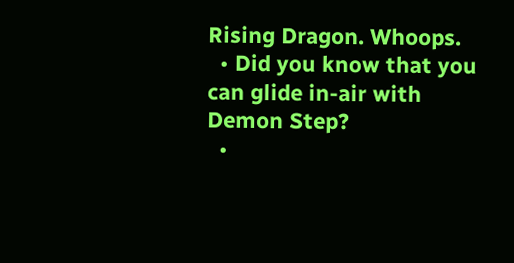Rising Dragon. Whoops.
  • Did you know that you can glide in-air with Demon Step?
  •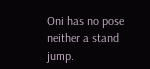Oni has no pose neither a stand jump.